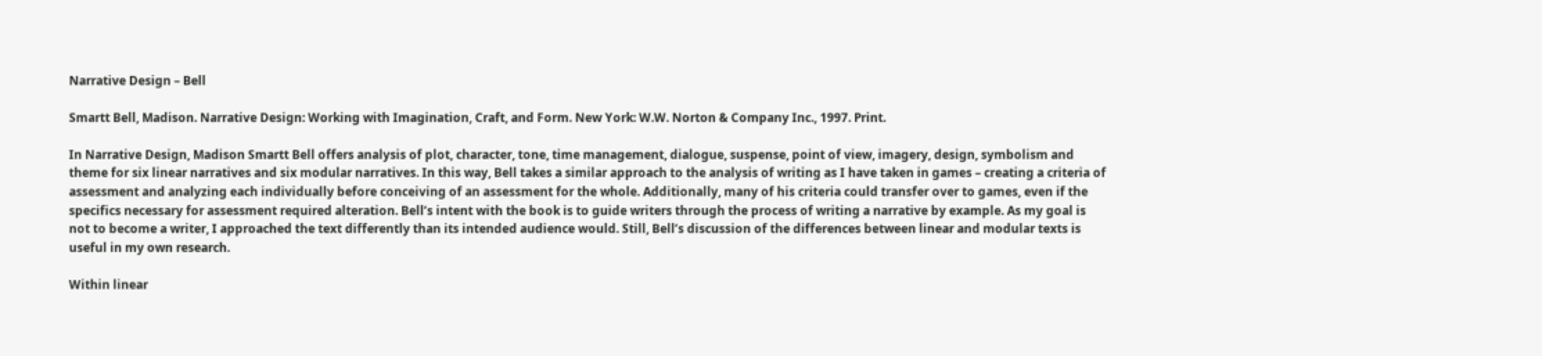Narrative Design – Bell

Smartt Bell, Madison. Narrative Design: Working with Imagination, Craft, and Form. New York: W.W. Norton & Company Inc., 1997. Print.

In Narrative Design, Madison Smartt Bell offers analysis of plot, character, tone, time management, dialogue, suspense, point of view, imagery, design, symbolism and theme for six linear narratives and six modular narratives. In this way, Bell takes a similar approach to the analysis of writing as I have taken in games – creating a criteria of assessment and analyzing each individually before conceiving of an assessment for the whole. Additionally, many of his criteria could transfer over to games, even if the specifics necessary for assessment required alteration. Bell’s intent with the book is to guide writers through the process of writing a narrative by example. As my goal is not to become a writer, I approached the text differently than its intended audience would. Still, Bell’s discussion of the differences between linear and modular texts is useful in my own research.

Within linear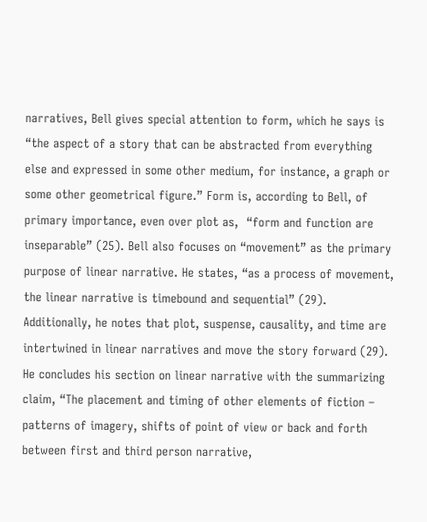narratives, Bell gives special attention to form, which he says is “the aspect of a story that can be abstracted from everything else and expressed in some other medium, for instance, a graph or some other geometrical figure.” Form is, according to Bell, of primary importance, even over plot as,  “form and function are inseparable” (25). Bell also focuses on “movement” as the primary purpose of linear narrative. He states, “as a process of movement, the linear narrative is timebound and sequential” (29).  Additionally, he notes that plot, suspense, causality, and time are intertwined in linear narratives and move the story forward (29). He concludes his section on linear narrative with the summarizing claim, “The placement and timing of other elements of fiction – patterns of imagery, shifts of point of view or back and forth between first and third person narrative,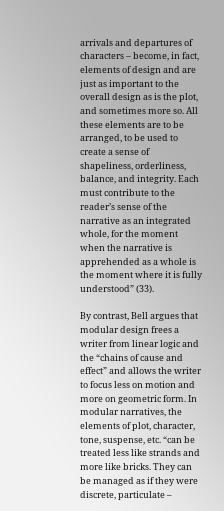arrivals and departures of characters – become, in fact, elements of design and are just as important to the overall design as is the plot, and sometimes more so. All these elements are to be arranged, to be used to create a sense of shapeliness, orderliness, balance, and integrity. Each must contribute to the reader’s sense of the narrative as an integrated whole, for the moment when the narrative is apprehended as a whole is the moment where it is fully understood” (33).

By contrast, Bell argues that modular design frees a writer from linear logic and the “chains of cause and effect” and allows the writer to focus less on motion and more on geometric form. In modular narratives, the elements of plot, character, tone, suspense, etc. “can be treated less like strands and more like bricks. They can be managed as if they were discrete, particulate –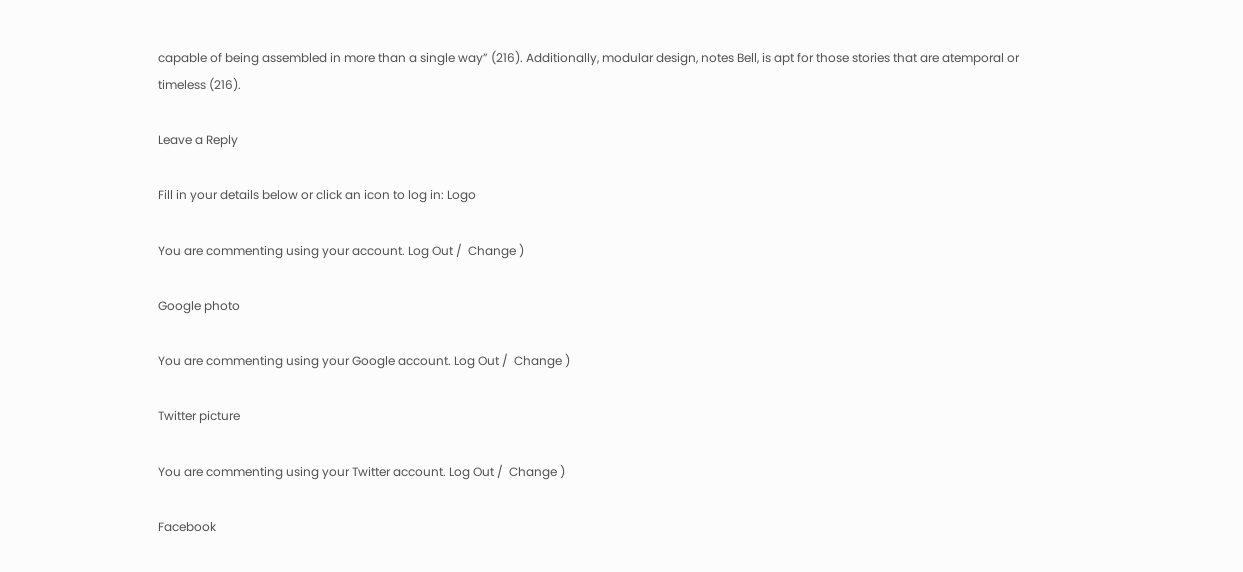capable of being assembled in more than a single way” (216). Additionally, modular design, notes Bell, is apt for those stories that are atemporal or timeless (216).

Leave a Reply

Fill in your details below or click an icon to log in: Logo

You are commenting using your account. Log Out /  Change )

Google photo

You are commenting using your Google account. Log Out /  Change )

Twitter picture

You are commenting using your Twitter account. Log Out /  Change )

Facebook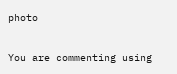photo

You are commenting using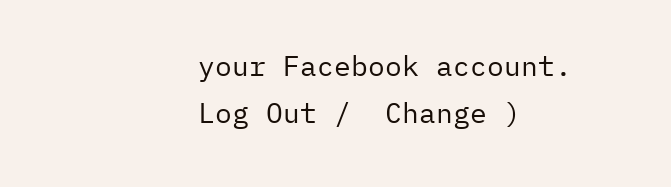your Facebook account. Log Out /  Change )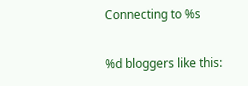Connecting to %s

%d bloggers like this: